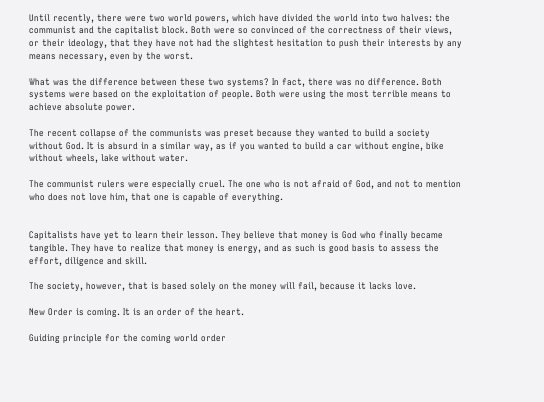Until recently, there were two world powers, which have divided the world into two halves: the communist and the capitalist block. Both were so convinced of the correctness of their views, or their ideology, that they have not had the slightest hesitation to push their interests by any means necessary, even by the worst.

What was the difference between these two systems? In fact, there was no difference. Both systems were based on the exploitation of people. Both were using the most terrible means to achieve absolute power.

The recent collapse of the communists was preset because they wanted to build a society without God. It is absurd in a similar way, as if you wanted to build a car without engine, bike without wheels, lake without water.

The communist rulers were especially cruel. The one who is not afraid of God, and not to mention who does not love him, that one is capable of everything.


Capitalists have yet to learn their lesson. They believe that money is God who finally became tangible. They have to realize that money is energy, and as such is good basis to assess the effort, diligence and skill.

The society, however, that is based solely on the money will fail, because it lacks love.

New Order is coming. It is an order of the heart.

Guiding principle for the coming world order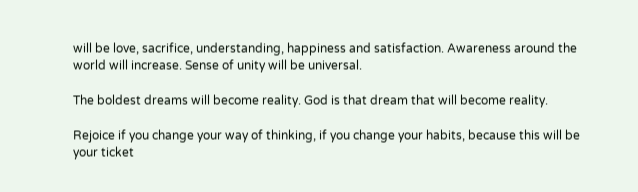will be love, sacrifice, understanding, happiness and satisfaction. Awareness around the world will increase. Sense of unity will be universal.

The boldest dreams will become reality. God is that dream that will become reality.

Rejoice if you change your way of thinking, if you change your habits, because this will be your ticket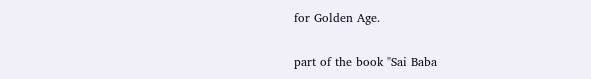for Golden Age.

part of the book "Sai Baba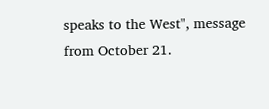speaks to the West", message from October 21.